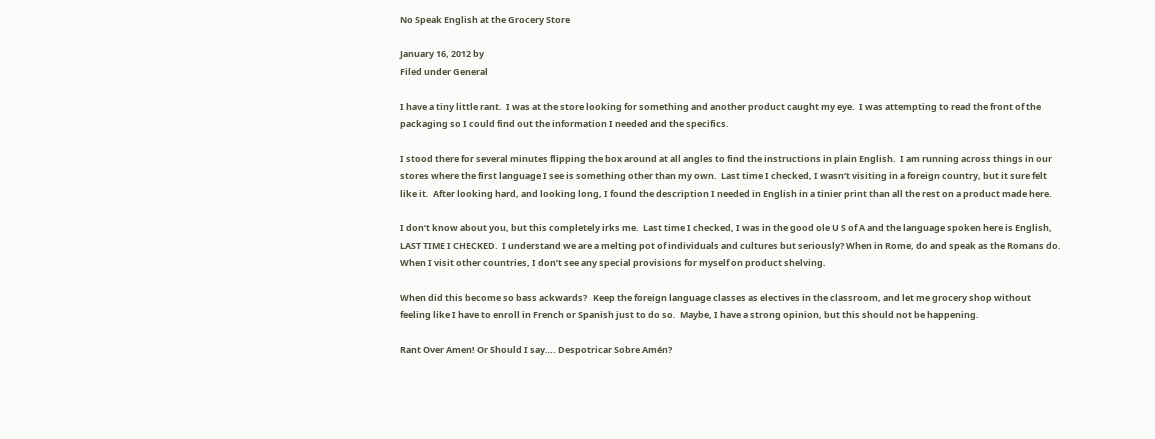No Speak English at the Grocery Store

January 16, 2012 by
Filed under General

I have a tiny little rant.  I was at the store looking for something and another product caught my eye.  I was attempting to read the front of the packaging so I could find out the information I needed and the specifics.

I stood there for several minutes flipping the box around at all angles to find the instructions in plain English.  I am running across things in our stores where the first language I see is something other than my own.  Last time I checked, I wasn’t visiting in a foreign country, but it sure felt like it.  After looking hard, and looking long, I found the description I needed in English in a tinier print than all the rest on a product made here.

I don’t know about you, but this completely irks me.  Last time I checked, I was in the good ole U S of A and the language spoken here is English, LAST TIME I CHECKED.  I understand we are a melting pot of individuals and cultures but seriously? When in Rome, do and speak as the Romans do.  When I visit other countries, I don’t see any special provisions for myself on product shelving.

When did this become so bass ackwards?   Keep the foreign language classes as electives in the classroom, and let me grocery shop without feeling like I have to enroll in French or Spanish just to do so.  Maybe, I have a strong opinion, but this should not be happening.

Rant Over Amen! Or Should I say…. Despotricar Sobre Amén?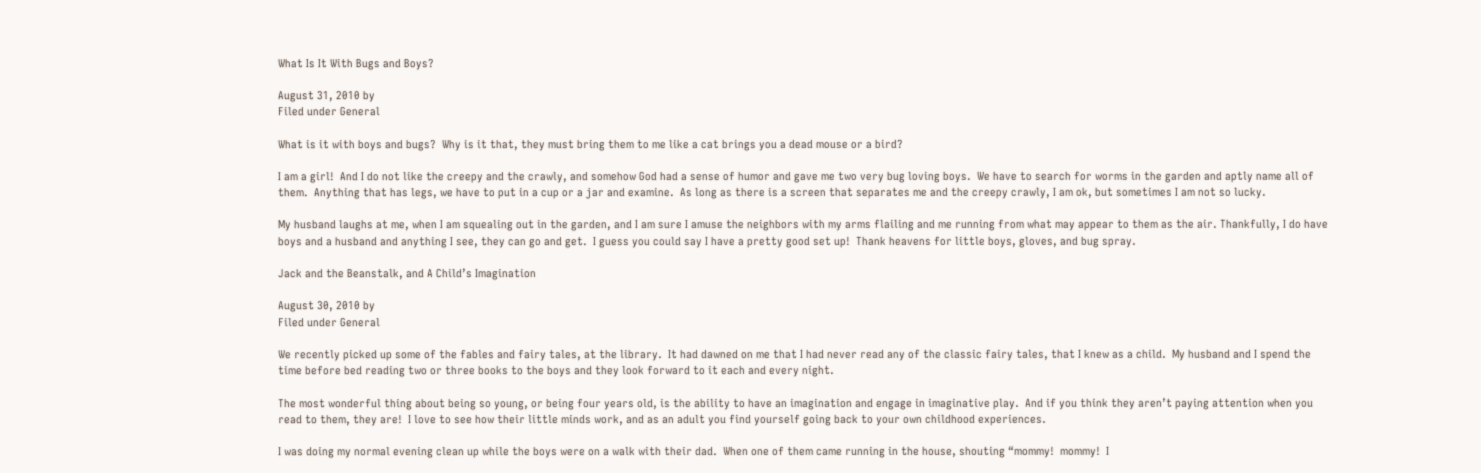What Is It With Bugs and Boys?

August 31, 2010 by
Filed under General

What is it with boys and bugs?  Why is it that, they must bring them to me like a cat brings you a dead mouse or a bird?

I am a girl!  And I do not like the creepy and the crawly, and somehow God had a sense of humor and gave me two very bug loving boys.  We have to search for worms in the garden and aptly name all of them.  Anything that has legs, we have to put in a cup or a jar and examine.  As long as there is a screen that separates me and the creepy crawly, I am ok, but sometimes I am not so lucky.

My husband laughs at me, when I am squealing out in the garden, and I am sure I amuse the neighbors with my arms flailing and me running from what may appear to them as the air. Thankfully, I do have boys and a husband and anything I see, they can go and get.  I guess you could say I have a pretty good set up!  Thank heavens for little boys, gloves, and bug spray.

Jack and the Beanstalk, and A Child’s Imagination

August 30, 2010 by
Filed under General

We recently picked up some of the fables and fairy tales, at the library.  It had dawned on me that I had never read any of the classic fairy tales, that I knew as a child.  My husband and I spend the time before bed reading two or three books to the boys and they look forward to it each and every night.

The most wonderful thing about being so young, or being four years old, is the ability to have an imagination and engage in imaginative play.  And if you think they aren’t paying attention when you read to them, they are!  I love to see how their little minds work, and as an adult you find yourself going back to your own childhood experiences.

I was doing my normal evening clean up while the boys were on a walk with their dad.  When one of them came running in the house, shouting “mommy!  mommy!  I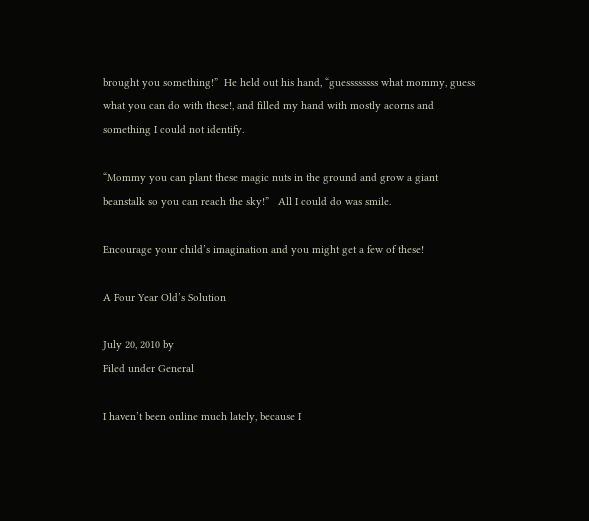brought you something!”  He held out his hand, “guessssssss what mommy, guess what you can do with these!, and filled my hand with mostly acorns and something I could not identify.

“Mommy you can plant these magic nuts in the ground and grow a giant beanstalk so you can reach the sky!”   All I could do was smile.

Encourage your child’s imagination and you might get a few of these!

A Four Year Old’s Solution

July 20, 2010 by
Filed under General

I haven’t been online much lately, because I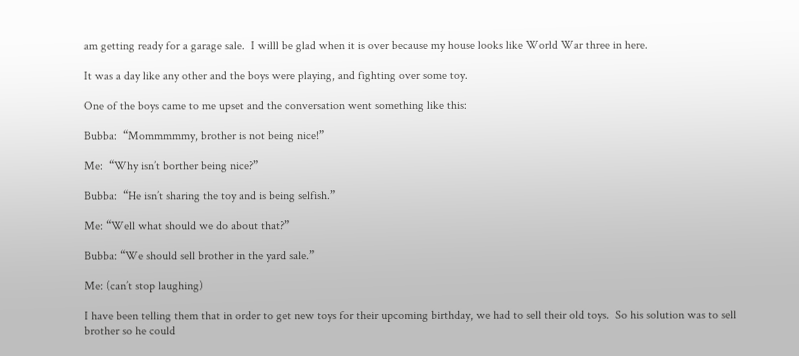am getting ready for a garage sale.  I willl be glad when it is over because my house looks like World War three in here.

It was a day like any other and the boys were playing, and fighting over some toy.

One of the boys came to me upset and the conversation went something like this:

Bubba:  “Mommmmmy, brother is not being nice!”

Me:  “Why isn’t borther being nice?”

Bubba:  “He isn’t sharing the toy and is being selfish.”

Me: “Well what should we do about that?”

Bubba: “We should sell brother in the yard sale.”

Me: (can’t stop laughing)

I have been telling them that in order to get new toys for their upcoming birthday, we had to sell their old toys.  So his solution was to sell brother so he could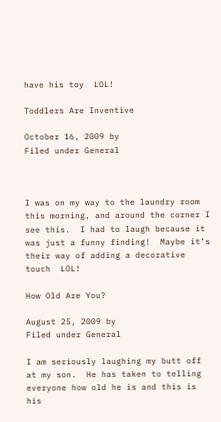have his toy  LOL!

Toddlers Are Inventive

October 16, 2009 by
Filed under General



I was on my way to the laundry room this morning, and around the corner I  see this.  I had to laugh because it was just a funny finding!  Maybe it’s their way of adding a decorative touch  LOL!

How Old Are You?

August 25, 2009 by
Filed under General

I am seriously laughing my butt off at my son.  He has taken to telling everyone how old he is and this is his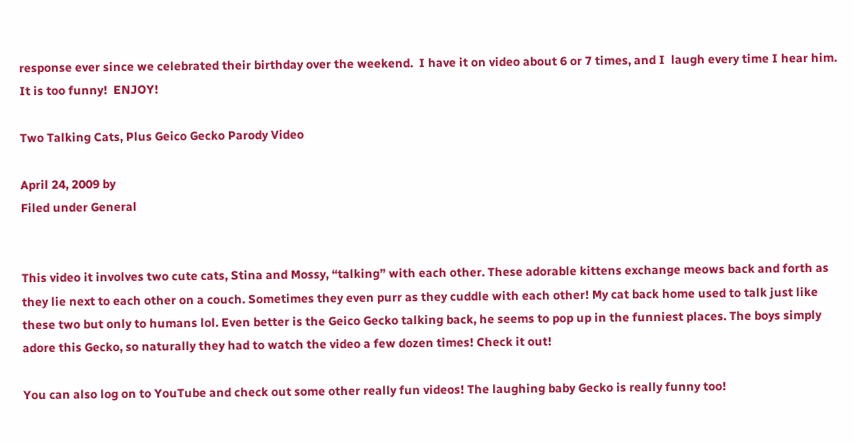response ever since we celebrated their birthday over the weekend.  I have it on video about 6 or 7 times, and I  laugh every time I hear him.  It is too funny!  ENJOY!

Two Talking Cats, Plus Geico Gecko Parody Video

April 24, 2009 by
Filed under General


This video it involves two cute cats, Stina and Mossy, “talking” with each other. These adorable kittens exchange meows back and forth as they lie next to each other on a couch. Sometimes they even purr as they cuddle with each other! My cat back home used to talk just like these two but only to humans lol. Even better is the Geico Gecko talking back, he seems to pop up in the funniest places. The boys simply adore this Gecko, so naturally they had to watch the video a few dozen times! Check it out!

You can also log on to YouTube and check out some other really fun videos! The laughing baby Gecko is really funny too!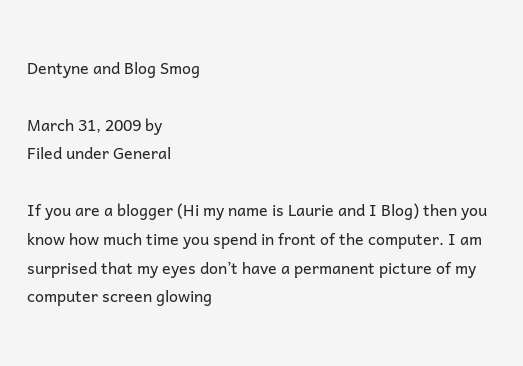Dentyne and Blog Smog

March 31, 2009 by
Filed under General

If you are a blogger (Hi my name is Laurie and I Blog) then you know how much time you spend in front of the computer. I am surprised that my eyes don’t have a permanent picture of my computer screen glowing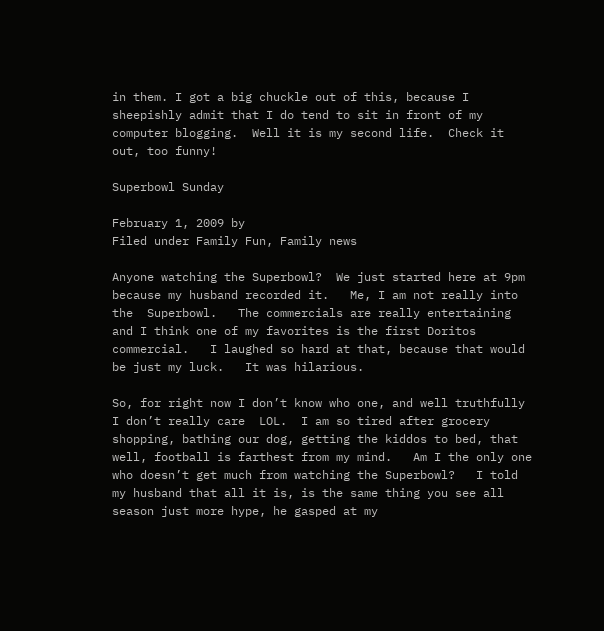in them. I got a big chuckle out of this, because I sheepishly admit that I do tend to sit in front of my computer blogging.  Well it is my second life.  Check it out, too funny!

Superbowl Sunday

February 1, 2009 by
Filed under Family Fun, Family news

Anyone watching the Superbowl?  We just started here at 9pm because my husband recorded it.   Me, I am not really into the  Superbowl.   The commercials are really entertaining and I think one of my favorites is the first Doritos commercial.   I laughed so hard at that, because that would be just my luck.   It was hilarious.

So, for right now I don’t know who one, and well truthfully I don’t really care  LOL.  I am so tired after grocery shopping, bathing our dog, getting the kiddos to bed, that well, football is farthest from my mind.   Am I the only one who doesn’t get much from watching the Superbowl?   I told my husband that all it is, is the same thing you see all season just more hype, he gasped at my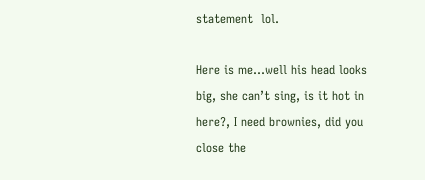statement  lol.

Here is me…well his head looks big, she can’t sing, is it hot in here?, I need brownies, did you close the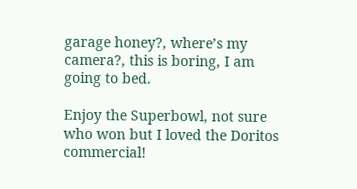garage honey?, where’s my camera?, this is boring, I am going to bed.

Enjoy the Superbowl, not sure who won but I loved the Doritos commercial!